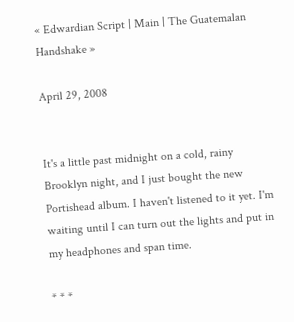« Edwardian Script | Main | The Guatemalan Handshake »

April 29, 2008


It's a little past midnight on a cold, rainy Brooklyn night, and I just bought the new Portishead album. I haven't listened to it yet. I'm waiting until I can turn out the lights and put in my headphones and span time.

* * *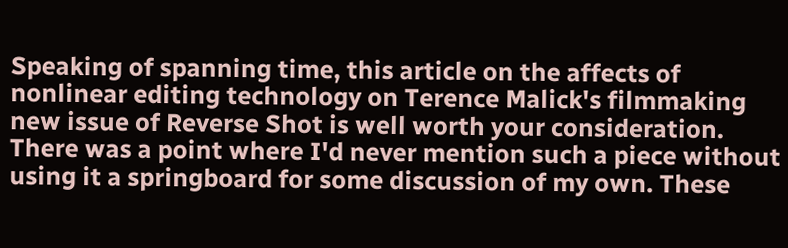Speaking of spanning time, this article on the affects of nonlinear editing technology on Terence Malick's filmmaking new issue of Reverse Shot is well worth your consideration. There was a point where I'd never mention such a piece without using it a springboard for some discussion of my own. These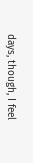days, though, I feel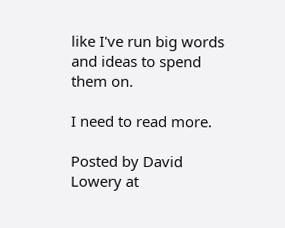like I've run big words and ideas to spend them on.

I need to read more.

Posted by David Lowery at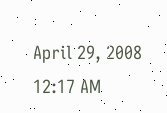April 29, 2008 12:17 AM